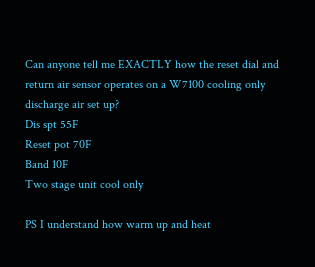Can anyone tell me EXACTLY how the reset dial and return air sensor operates on a W7100 cooling only discharge air set up?
Dis spt 55F
Reset pot 70F
Band 10F
Two stage unit cool only

PS I understand how warm up and heat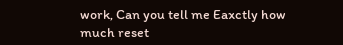work, Can you tell me Eaxctly how much reset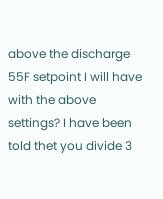above the discharge 55F setpoint I will have with the above settings? I have been told thet you divide 3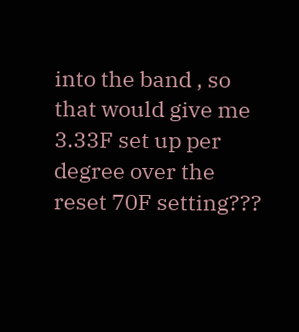into the band , so that would give me 3.33F set up per degree over the reset 70F setting???